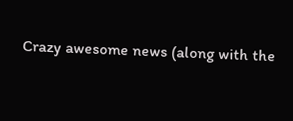Crazy awesome news (along with the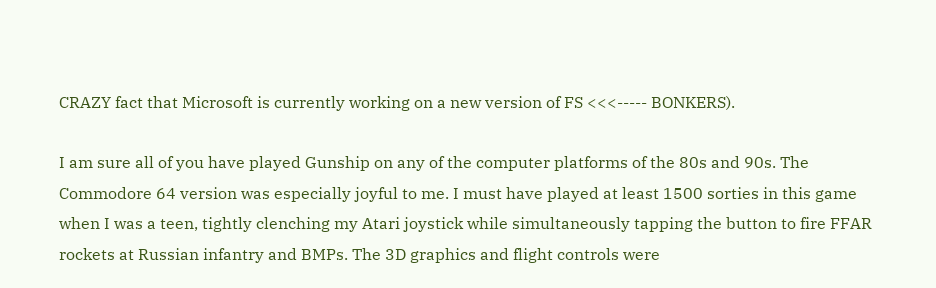CRAZY fact that Microsoft is currently working on a new version of FS <<<----- BONKERS).

I am sure all of you have played Gunship on any of the computer platforms of the 80s and 90s. The Commodore 64 version was especially joyful to me. I must have played at least 1500 sorties in this game when I was a teen, tightly clenching my Atari joystick while simultaneously tapping the button to fire FFAR rockets at Russian infantry and BMPs. The 3D graphics and flight controls were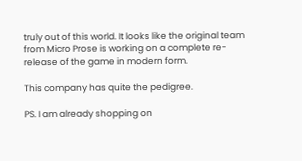truly out of this world. It looks like the original team from Micro Prose is working on a complete re-release of the game in modern form.

This company has quite the pedigree.

PS. I am already shopping on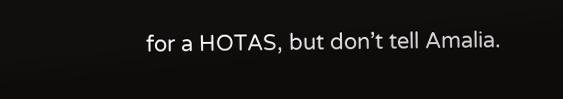for a HOTAS, but don’t tell Amalia.